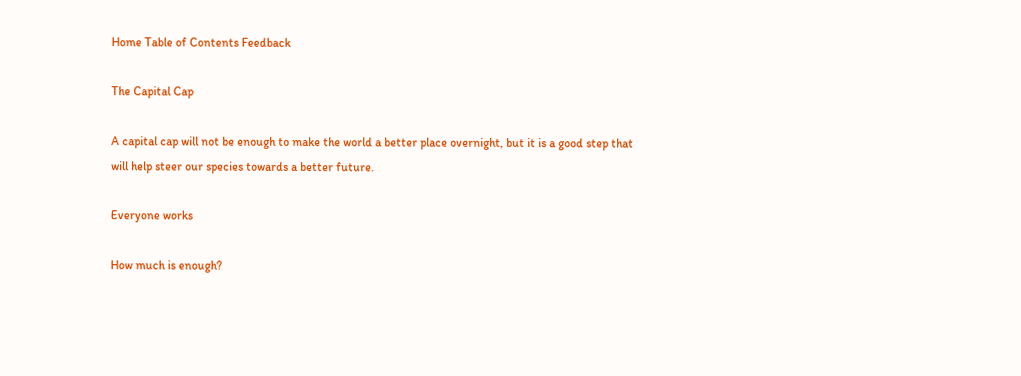Home Table of Contents Feedback

The Capital Cap

A capital cap will not be enough to make the world a better place overnight, but it is a good step that will help steer our species towards a better future.

Everyone works

How much is enough?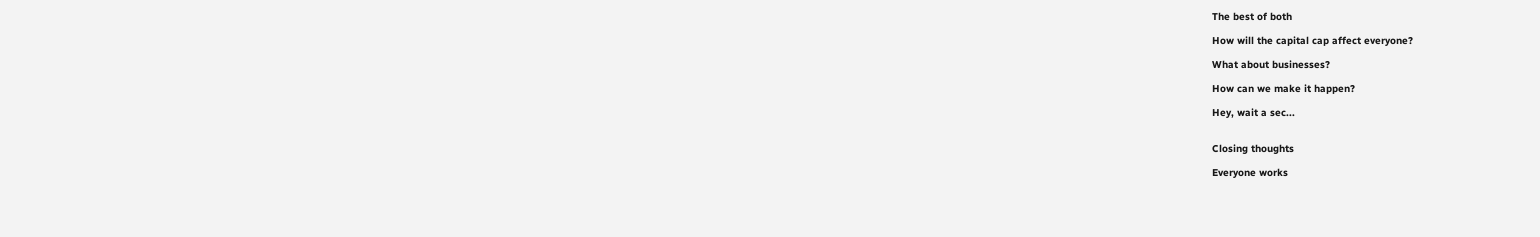The best of both

How will the capital cap affect everyone?

What about businesses?

How can we make it happen?

Hey, wait a sec...


Closing thoughts

Everyone works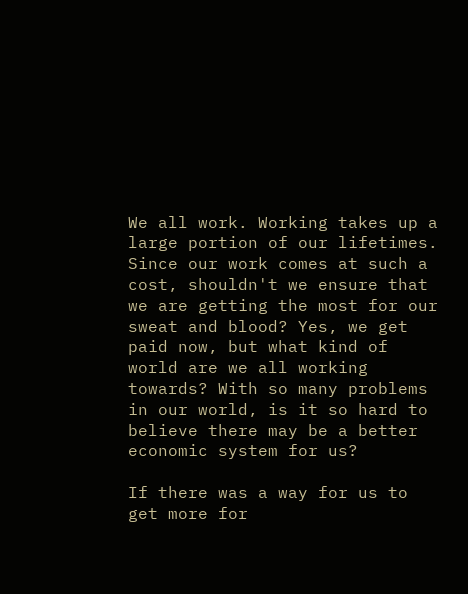We all work. Working takes up a large portion of our lifetimes. Since our work comes at such a cost, shouldn't we ensure that we are getting the most for our sweat and blood? Yes, we get paid now, but what kind of world are we all working towards? With so many problems in our world, is it so hard to believe there may be a better economic system for us?

If there was a way for us to get more for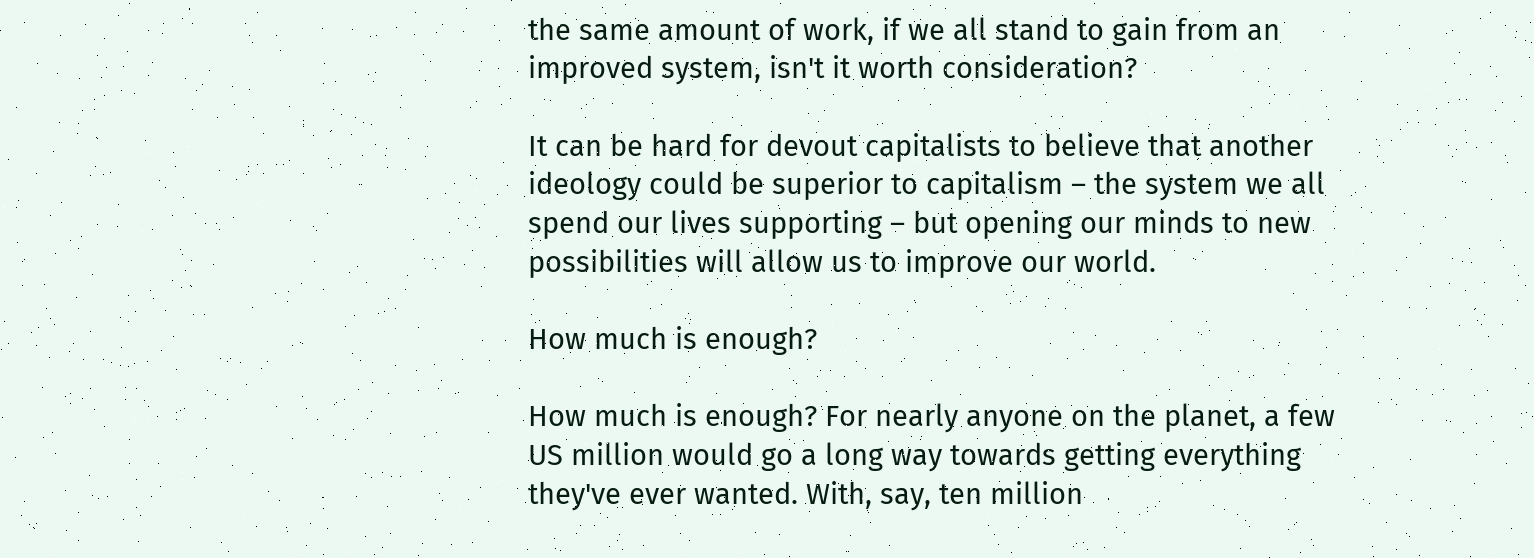the same amount of work, if we all stand to gain from an improved system, isn't it worth consideration?

It can be hard for devout capitalists to believe that another ideology could be superior to capitalism – the system we all spend our lives supporting – but opening our minds to new possibilities will allow us to improve our world.

How much is enough?

How much is enough? For nearly anyone on the planet, a few US million would go a long way towards getting everything they've ever wanted. With, say, ten million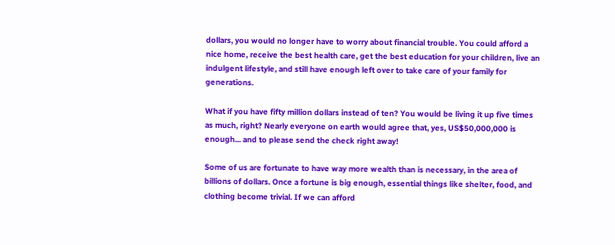dollars, you would no longer have to worry about financial trouble. You could afford a nice home, receive the best health care, get the best education for your children, live an indulgent lifestyle, and still have enough left over to take care of your family for generations.

What if you have fifty million dollars instead of ten? You would be living it up five times as much, right? Nearly everyone on earth would agree that, yes, US$50,000,000 is enough... and to please send the check right away!

Some of us are fortunate to have way more wealth than is necessary, in the area of billions of dollars. Once a fortune is big enough, essential things like shelter, food, and clothing become trivial. If we can afford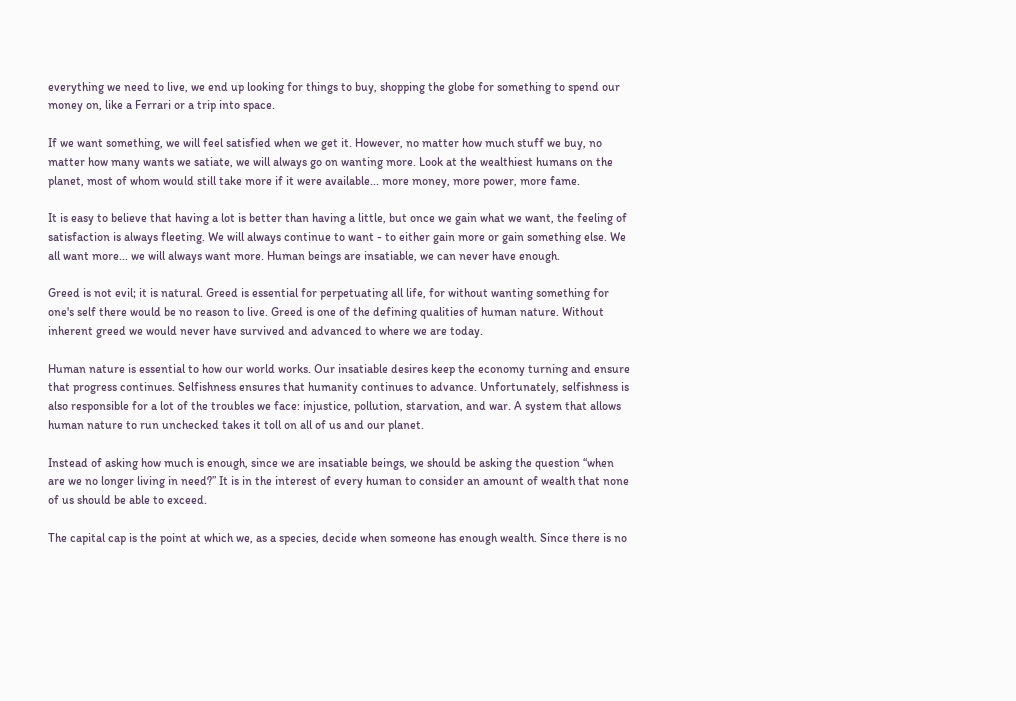everything we need to live, we end up looking for things to buy, shopping the globe for something to spend our money on, like a Ferrari or a trip into space.

If we want something, we will feel satisfied when we get it. However, no matter how much stuff we buy, no matter how many wants we satiate, we will always go on wanting more. Look at the wealthiest humans on the planet, most of whom would still take more if it were available... more money, more power, more fame.

It is easy to believe that having a lot is better than having a little, but once we gain what we want, the feeling of satisfaction is always fleeting. We will always continue to want - to either gain more or gain something else. We all want more... we will always want more. Human beings are insatiable, we can never have enough.

Greed is not evil; it is natural. Greed is essential for perpetuating all life, for without wanting something for one's self there would be no reason to live. Greed is one of the defining qualities of human nature. Without inherent greed we would never have survived and advanced to where we are today.

Human nature is essential to how our world works. Our insatiable desires keep the economy turning and ensure that progress continues. Selfishness ensures that humanity continues to advance. Unfortunately, selfishness is also responsible for a lot of the troubles we face: injustice, pollution, starvation, and war. A system that allows human nature to run unchecked takes it toll on all of us and our planet.

Instead of asking how much is enough, since we are insatiable beings, we should be asking the question “when are we no longer living in need?” It is in the interest of every human to consider an amount of wealth that none of us should be able to exceed.

The capital cap is the point at which we, as a species, decide when someone has enough wealth. Since there is no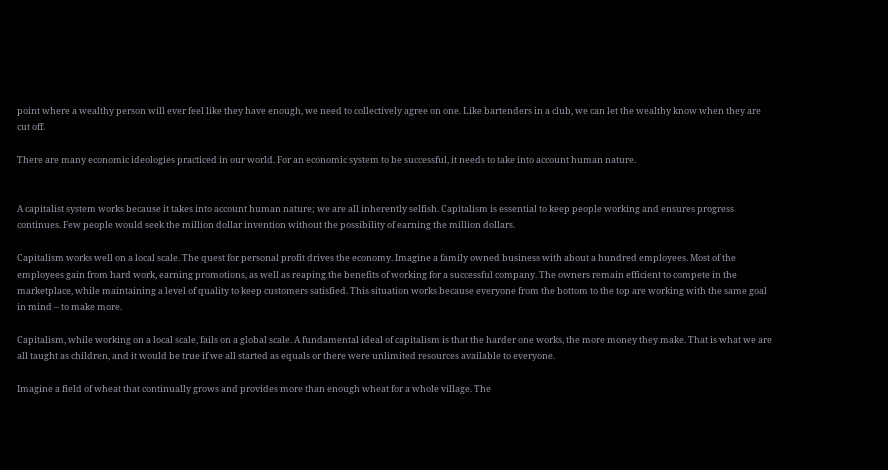point where a wealthy person will ever feel like they have enough, we need to collectively agree on one. Like bartenders in a club, we can let the wealthy know when they are cut off.

There are many economic ideologies practiced in our world. For an economic system to be successful, it needs to take into account human nature.


A capitalist system works because it takes into account human nature; we are all inherently selfish. Capitalism is essential to keep people working and ensures progress continues. Few people would seek the million dollar invention without the possibility of earning the million dollars.

Capitalism works well on a local scale. The quest for personal profit drives the economy. Imagine a family owned business with about a hundred employees. Most of the employees gain from hard work, earning promotions, as well as reaping the benefits of working for a successful company. The owners remain efficient to compete in the marketplace, while maintaining a level of quality to keep customers satisfied. This situation works because everyone from the bottom to the top are working with the same goal in mind – to make more.

Capitalism, while working on a local scale, fails on a global scale. A fundamental ideal of capitalism is that the harder one works, the more money they make. That is what we are all taught as children, and it would be true if we all started as equals or there were unlimited resources available to everyone.

Imagine a field of wheat that continually grows and provides more than enough wheat for a whole village. The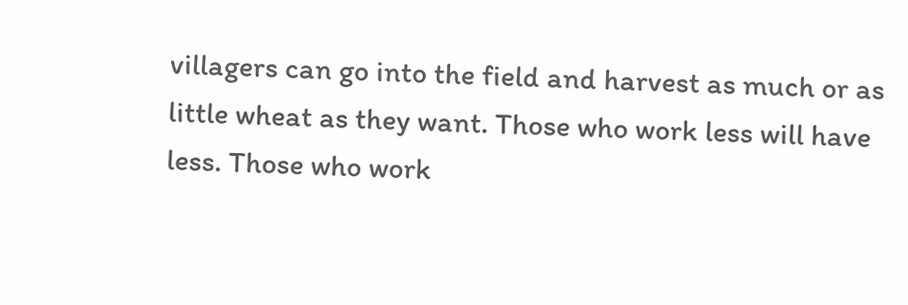villagers can go into the field and harvest as much or as little wheat as they want. Those who work less will have less. Those who work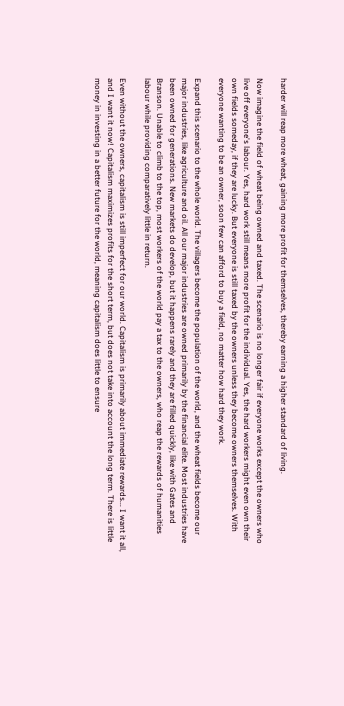harder will reap more wheat, gaining more profit for themselves, thereby earning a higher standard of living.

Now imagine the field of wheat being owned and taxed. The scenario is no longer fair if everyone works except the owners who live off everyone's labour. Yes, hard work still means more profit for the individual. Yes, the hard workers might even own their own fields someday, if they are lucky. But everyone is still taxed by the owners unless they become owners themselves. With everyone wanting to be an owner, soon few can afford to buy a field, no matter how hard they work.

Expand this scenario to the whole world. The villagers become the population of the world, and the wheat fields become our major industries, like agriculture and oil. All our major industries are owned primarily by the financial elite. Most industries have been owned for generations. New markets do develop, but it happens rarely and they are filled quickly, like with Gates and Branson. Unable to climb to the top, most workers of the world pay a tax to the owners, who reap the rewards of humanities labour while providing comparatively little in return.

Even without the owners, capitalism is still imperfect for our world. Capitalism is primarily about immediate rewards... I want it all, and I want it now! Capitalism maximizes profits for the short term, but does not take into account the long term. There is little money in investing in a better future for the world, meaning capitalism does little to ensure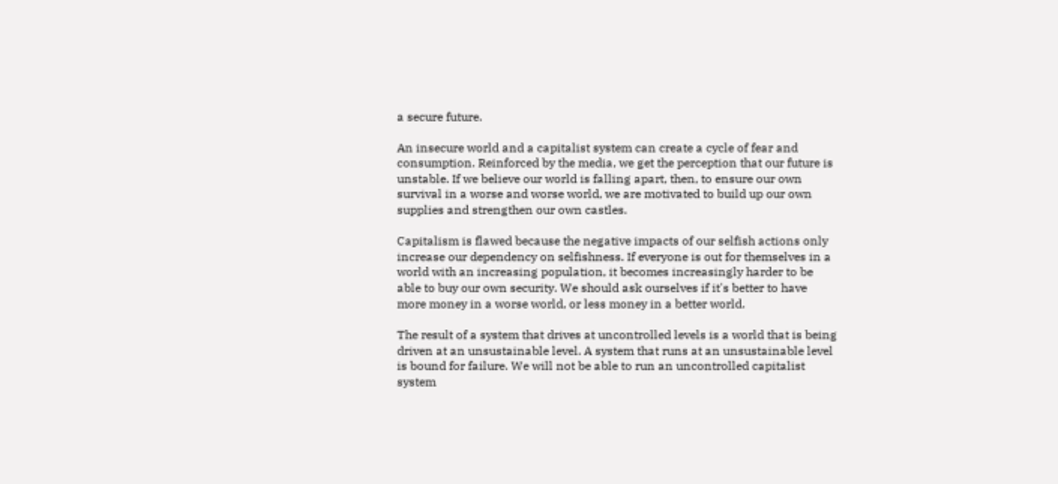a secure future.

An insecure world and a capitalist system can create a cycle of fear and consumption. Reinforced by the media, we get the perception that our future is unstable. If we believe our world is falling apart, then, to ensure our own survival in a worse and worse world, we are motivated to build up our own supplies and strengthen our own castles.

Capitalism is flawed because the negative impacts of our selfish actions only increase our dependency on selfishness. If everyone is out for themselves in a world with an increasing population, it becomes increasingly harder to be able to buy our own security. We should ask ourselves if it's better to have more money in a worse world, or less money in a better world.

The result of a system that drives at uncontrolled levels is a world that is being driven at an unsustainable level. A system that runs at an unsustainable level is bound for failure. We will not be able to run an uncontrolled capitalist system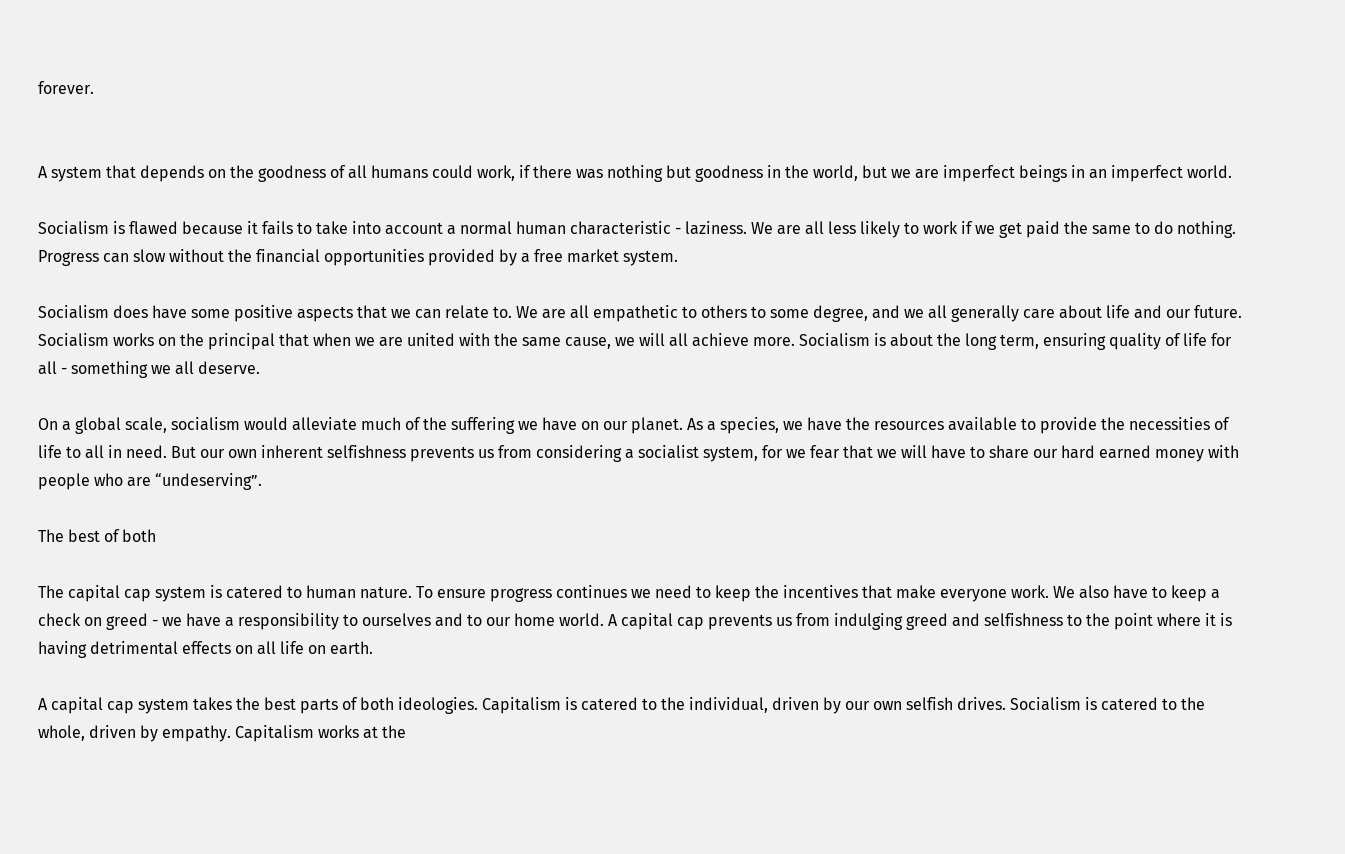forever.


A system that depends on the goodness of all humans could work, if there was nothing but goodness in the world, but we are imperfect beings in an imperfect world.

Socialism is flawed because it fails to take into account a normal human characteristic - laziness. We are all less likely to work if we get paid the same to do nothing. Progress can slow without the financial opportunities provided by a free market system.

Socialism does have some positive aspects that we can relate to. We are all empathetic to others to some degree, and we all generally care about life and our future. Socialism works on the principal that when we are united with the same cause, we will all achieve more. Socialism is about the long term, ensuring quality of life for all - something we all deserve.

On a global scale, socialism would alleviate much of the suffering we have on our planet. As a species, we have the resources available to provide the necessities of life to all in need. But our own inherent selfishness prevents us from considering a socialist system, for we fear that we will have to share our hard earned money with people who are “undeserving”.

The best of both

The capital cap system is catered to human nature. To ensure progress continues we need to keep the incentives that make everyone work. We also have to keep a check on greed - we have a responsibility to ourselves and to our home world. A capital cap prevents us from indulging greed and selfishness to the point where it is having detrimental effects on all life on earth.

A capital cap system takes the best parts of both ideologies. Capitalism is catered to the individual, driven by our own selfish drives. Socialism is catered to the whole, driven by empathy. Capitalism works at the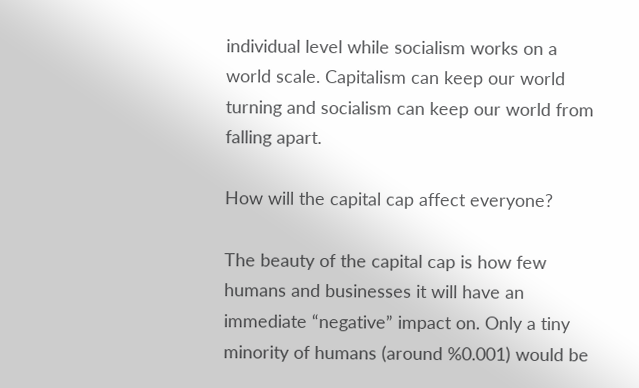individual level while socialism works on a world scale. Capitalism can keep our world turning and socialism can keep our world from falling apart.

How will the capital cap affect everyone?

The beauty of the capital cap is how few humans and businesses it will have an immediate “negative” impact on. Only a tiny minority of humans (around %0.001) would be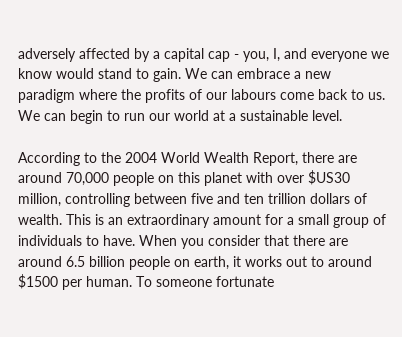adversely affected by a capital cap - you, I, and everyone we know would stand to gain. We can embrace a new paradigm where the profits of our labours come back to us. We can begin to run our world at a sustainable level.

According to the 2004 World Wealth Report, there are around 70,000 people on this planet with over $US30 million, controlling between five and ten trillion dollars of wealth. This is an extraordinary amount for a small group of individuals to have. When you consider that there are around 6.5 billion people on earth, it works out to around $1500 per human. To someone fortunate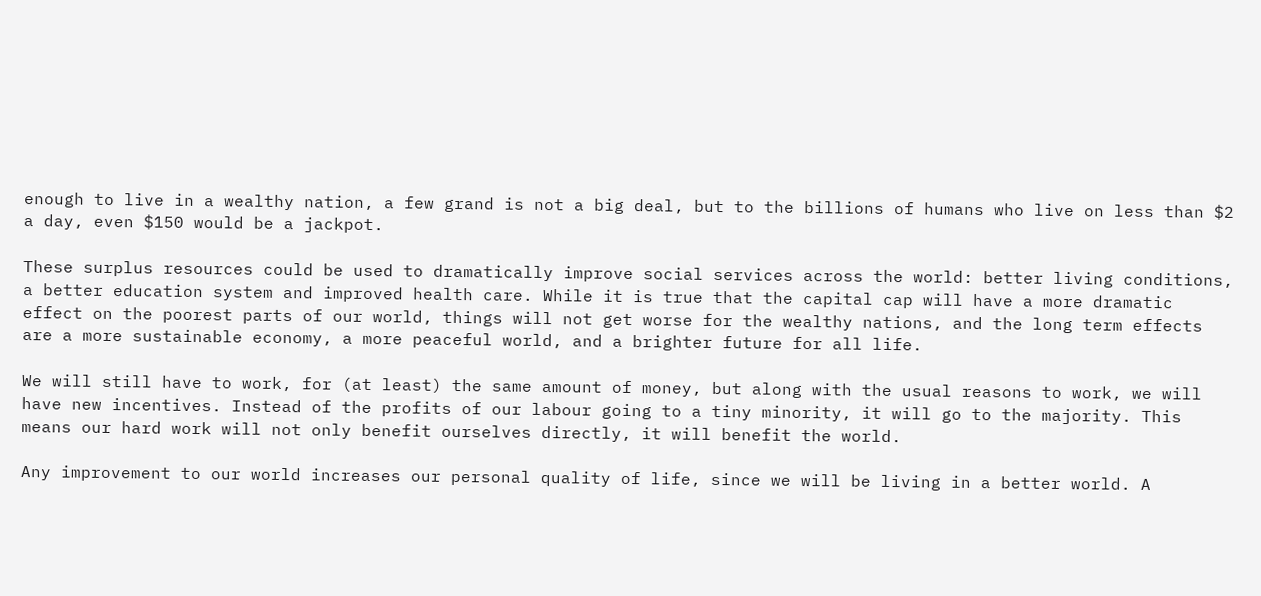enough to live in a wealthy nation, a few grand is not a big deal, but to the billions of humans who live on less than $2 a day, even $150 would be a jackpot.

These surplus resources could be used to dramatically improve social services across the world: better living conditions, a better education system and improved health care. While it is true that the capital cap will have a more dramatic effect on the poorest parts of our world, things will not get worse for the wealthy nations, and the long term effects are a more sustainable economy, a more peaceful world, and a brighter future for all life.

We will still have to work, for (at least) the same amount of money, but along with the usual reasons to work, we will have new incentives. Instead of the profits of our labour going to a tiny minority, it will go to the majority. This means our hard work will not only benefit ourselves directly, it will benefit the world.

Any improvement to our world increases our personal quality of life, since we will be living in a better world. A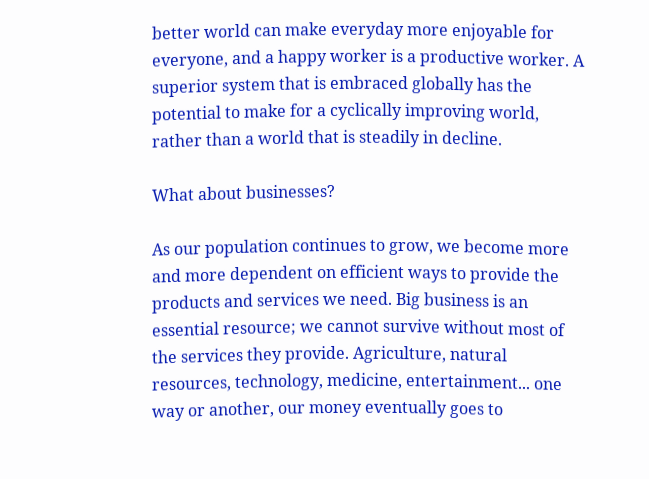better world can make everyday more enjoyable for everyone, and a happy worker is a productive worker. A superior system that is embraced globally has the potential to make for a cyclically improving world, rather than a world that is steadily in decline.

What about businesses?

As our population continues to grow, we become more and more dependent on efficient ways to provide the products and services we need. Big business is an essential resource; we cannot survive without most of the services they provide. Agriculture, natural resources, technology, medicine, entertainment... one way or another, our money eventually goes to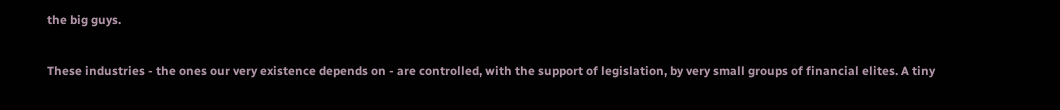the big guys.

These industries - the ones our very existence depends on - are controlled, with the support of legislation, by very small groups of financial elites. A tiny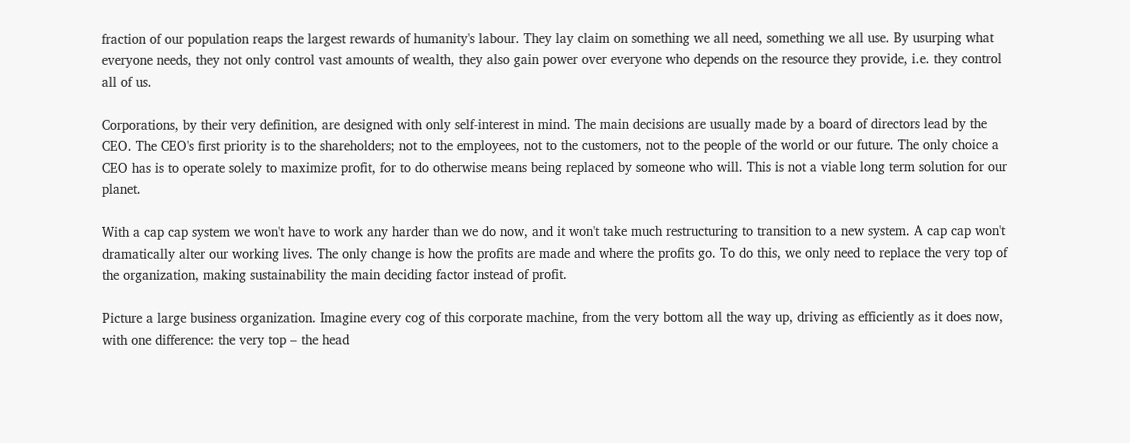fraction of our population reaps the largest rewards of humanity's labour. They lay claim on something we all need, something we all use. By usurping what everyone needs, they not only control vast amounts of wealth, they also gain power over everyone who depends on the resource they provide, i.e. they control all of us.

Corporations, by their very definition, are designed with only self-interest in mind. The main decisions are usually made by a board of directors lead by the CEO. The CEO's first priority is to the shareholders; not to the employees, not to the customers, not to the people of the world or our future. The only choice a CEO has is to operate solely to maximize profit, for to do otherwise means being replaced by someone who will. This is not a viable long term solution for our planet.

With a cap cap system we won't have to work any harder than we do now, and it won't take much restructuring to transition to a new system. A cap cap won't dramatically alter our working lives. The only change is how the profits are made and where the profits go. To do this, we only need to replace the very top of the organization, making sustainability the main deciding factor instead of profit.

Picture a large business organization. Imagine every cog of this corporate machine, from the very bottom all the way up, driving as efficiently as it does now, with one difference: the very top – the head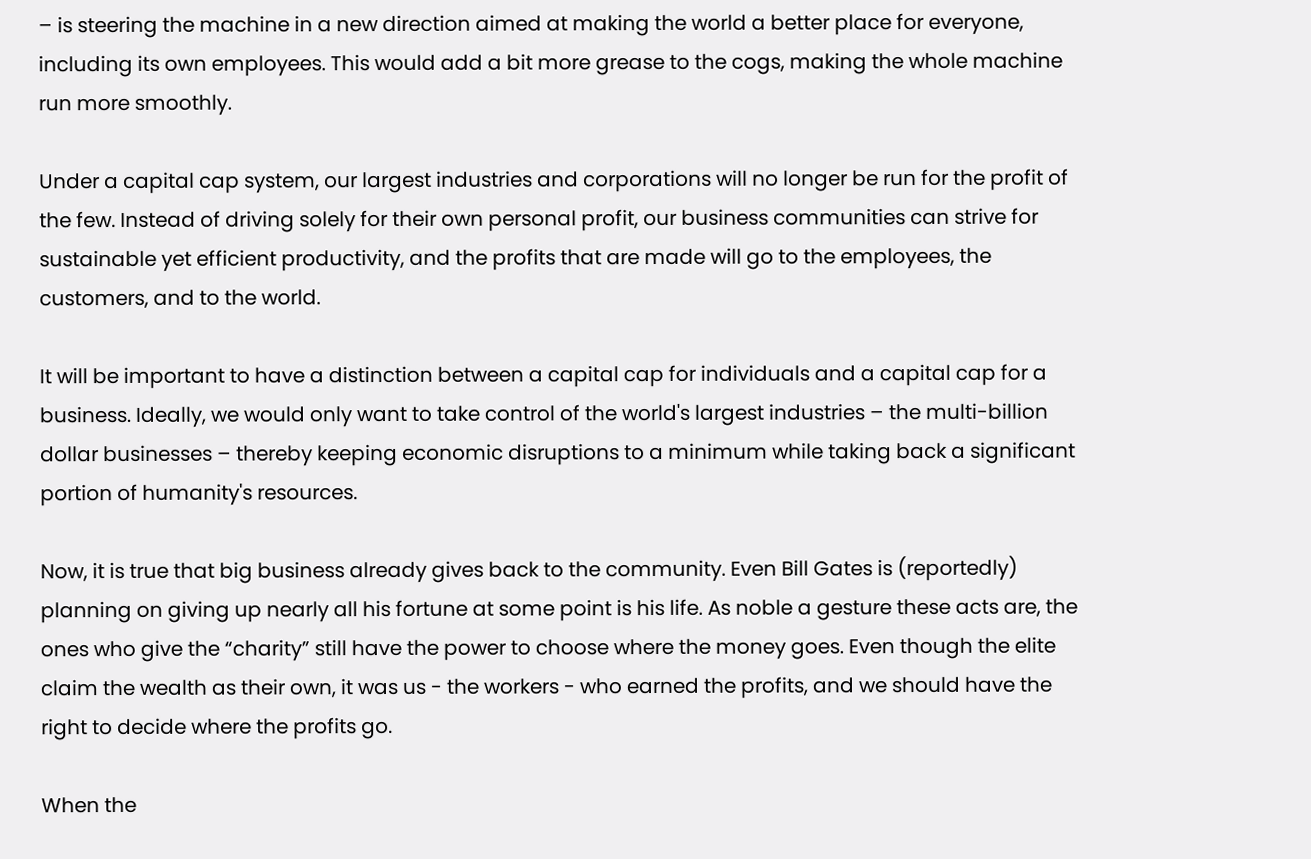– is steering the machine in a new direction aimed at making the world a better place for everyone, including its own employees. This would add a bit more grease to the cogs, making the whole machine run more smoothly.

Under a capital cap system, our largest industries and corporations will no longer be run for the profit of the few. Instead of driving solely for their own personal profit, our business communities can strive for sustainable yet efficient productivity, and the profits that are made will go to the employees, the customers, and to the world.

It will be important to have a distinction between a capital cap for individuals and a capital cap for a business. Ideally, we would only want to take control of the world's largest industries – the multi-billion dollar businesses – thereby keeping economic disruptions to a minimum while taking back a significant portion of humanity's resources.

Now, it is true that big business already gives back to the community. Even Bill Gates is (reportedly) planning on giving up nearly all his fortune at some point is his life. As noble a gesture these acts are, the ones who give the “charity” still have the power to choose where the money goes. Even though the elite claim the wealth as their own, it was us - the workers - who earned the profits, and we should have the right to decide where the profits go.

When the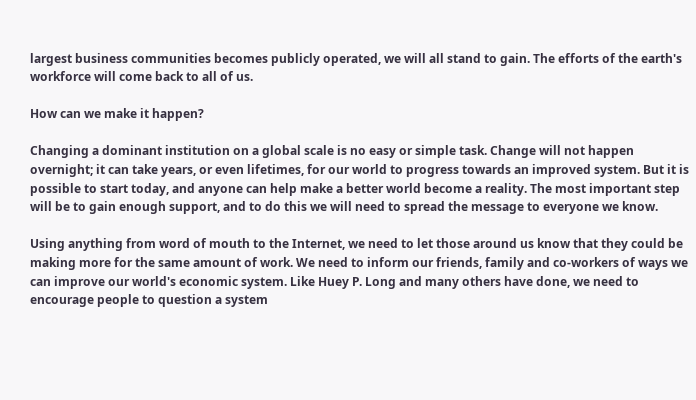largest business communities becomes publicly operated, we will all stand to gain. The efforts of the earth's workforce will come back to all of us.

How can we make it happen?

Changing a dominant institution on a global scale is no easy or simple task. Change will not happen overnight; it can take years, or even lifetimes, for our world to progress towards an improved system. But it is possible to start today, and anyone can help make a better world become a reality. The most important step will be to gain enough support, and to do this we will need to spread the message to everyone we know.

Using anything from word of mouth to the Internet, we need to let those around us know that they could be making more for the same amount of work. We need to inform our friends, family and co-workers of ways we can improve our world's economic system. Like Huey P. Long and many others have done, we need to encourage people to question a system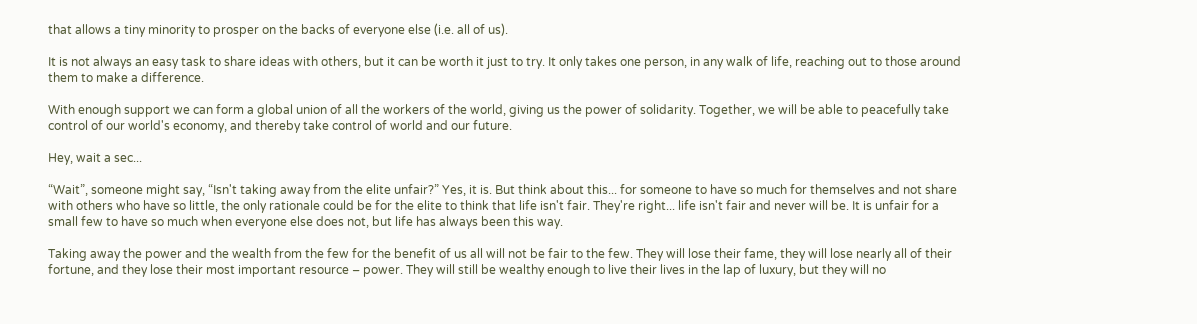that allows a tiny minority to prosper on the backs of everyone else (i.e. all of us).

It is not always an easy task to share ideas with others, but it can be worth it just to try. It only takes one person, in any walk of life, reaching out to those around them to make a difference.

With enough support we can form a global union of all the workers of the world, giving us the power of solidarity. Together, we will be able to peacefully take control of our world's economy, and thereby take control of world and our future.

Hey, wait a sec...

“Wait”, someone might say, “Isn't taking away from the elite unfair?” Yes, it is. But think about this... for someone to have so much for themselves and not share with others who have so little, the only rationale could be for the elite to think that life isn't fair. They're right... life isn't fair and never will be. It is unfair for a small few to have so much when everyone else does not, but life has always been this way.

Taking away the power and the wealth from the few for the benefit of us all will not be fair to the few. They will lose their fame, they will lose nearly all of their fortune, and they lose their most important resource – power. They will still be wealthy enough to live their lives in the lap of luxury, but they will no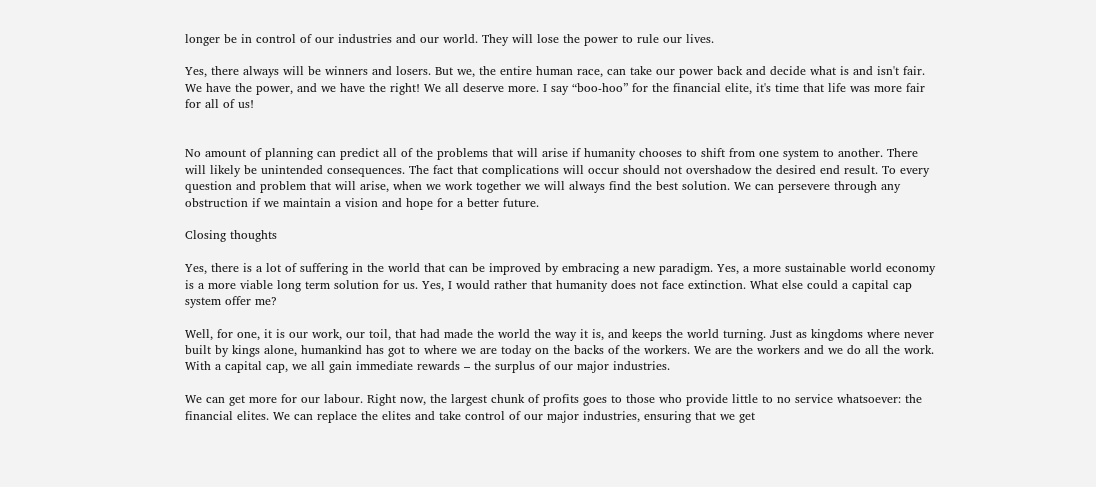longer be in control of our industries and our world. They will lose the power to rule our lives.

Yes, there always will be winners and losers. But we, the entire human race, can take our power back and decide what is and isn't fair. We have the power, and we have the right! We all deserve more. I say “boo-hoo” for the financial elite, it's time that life was more fair for all of us!


No amount of planning can predict all of the problems that will arise if humanity chooses to shift from one system to another. There will likely be unintended consequences. The fact that complications will occur should not overshadow the desired end result. To every question and problem that will arise, when we work together we will always find the best solution. We can persevere through any obstruction if we maintain a vision and hope for a better future.

Closing thoughts

Yes, there is a lot of suffering in the world that can be improved by embracing a new paradigm. Yes, a more sustainable world economy is a more viable long term solution for us. Yes, I would rather that humanity does not face extinction. What else could a capital cap system offer me?

Well, for one, it is our work, our toil, that had made the world the way it is, and keeps the world turning. Just as kingdoms where never built by kings alone, humankind has got to where we are today on the backs of the workers. We are the workers and we do all the work. With a capital cap, we all gain immediate rewards – the surplus of our major industries.

We can get more for our labour. Right now, the largest chunk of profits goes to those who provide little to no service whatsoever: the financial elites. We can replace the elites and take control of our major industries, ensuring that we get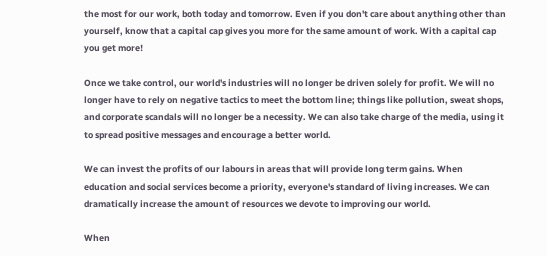the most for our work, both today and tomorrow. Even if you don't care about anything other than yourself, know that a capital cap gives you more for the same amount of work. With a capital cap you get more!

Once we take control, our world's industries will no longer be driven solely for profit. We will no longer have to rely on negative tactics to meet the bottom line; things like pollution, sweat shops, and corporate scandals will no longer be a necessity. We can also take charge of the media, using it to spread positive messages and encourage a better world.

We can invest the profits of our labours in areas that will provide long term gains. When education and social services become a priority, everyone's standard of living increases. We can dramatically increase the amount of resources we devote to improving our world.

When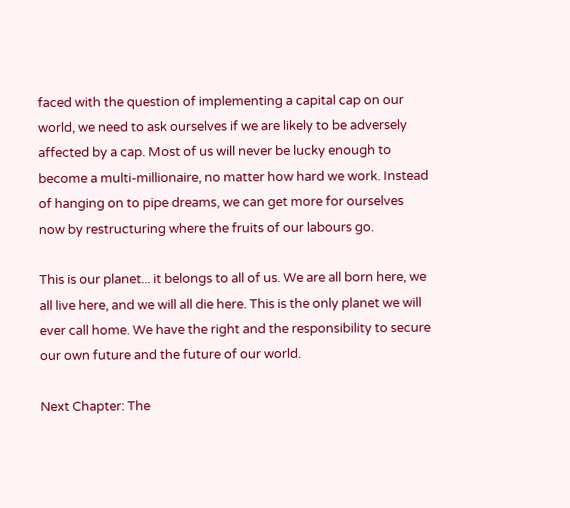faced with the question of implementing a capital cap on our world, we need to ask ourselves if we are likely to be adversely affected by a cap. Most of us will never be lucky enough to become a multi-millionaire, no matter how hard we work. Instead of hanging on to pipe dreams, we can get more for ourselves now by restructuring where the fruits of our labours go.

This is our planet... it belongs to all of us. We are all born here, we all live here, and we will all die here. This is the only planet we will ever call home. We have the right and the responsibility to secure our own future and the future of our world.

Next Chapter: The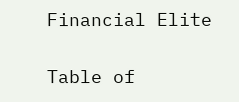Financial Elite

Table of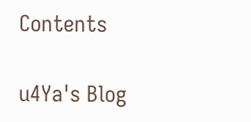Contents

u4Ya's Blog